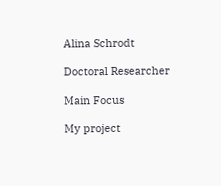Alina Schrodt

Doctoral Researcher

Main Focus

My project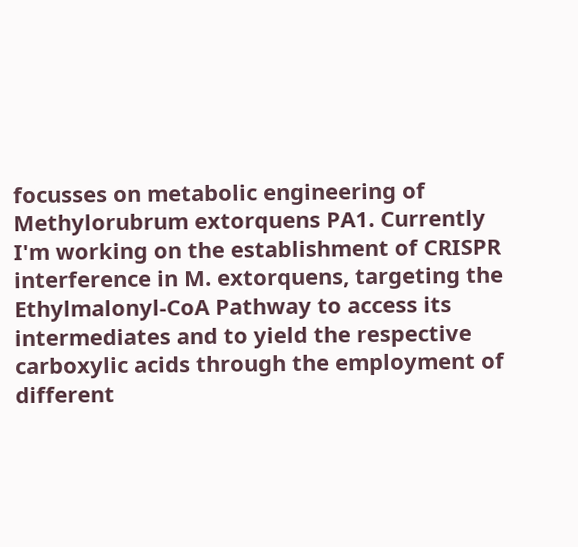focusses on metabolic engineering of Methylorubrum extorquens PA1. Currently I'm working on the establishment of CRISPR interference in M. extorquens, targeting the Ethylmalonyl-CoA Pathway to access its intermediates and to yield the respective carboxylic acids through the employment of different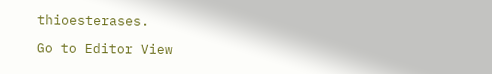thioesterases.

Go to Editor View